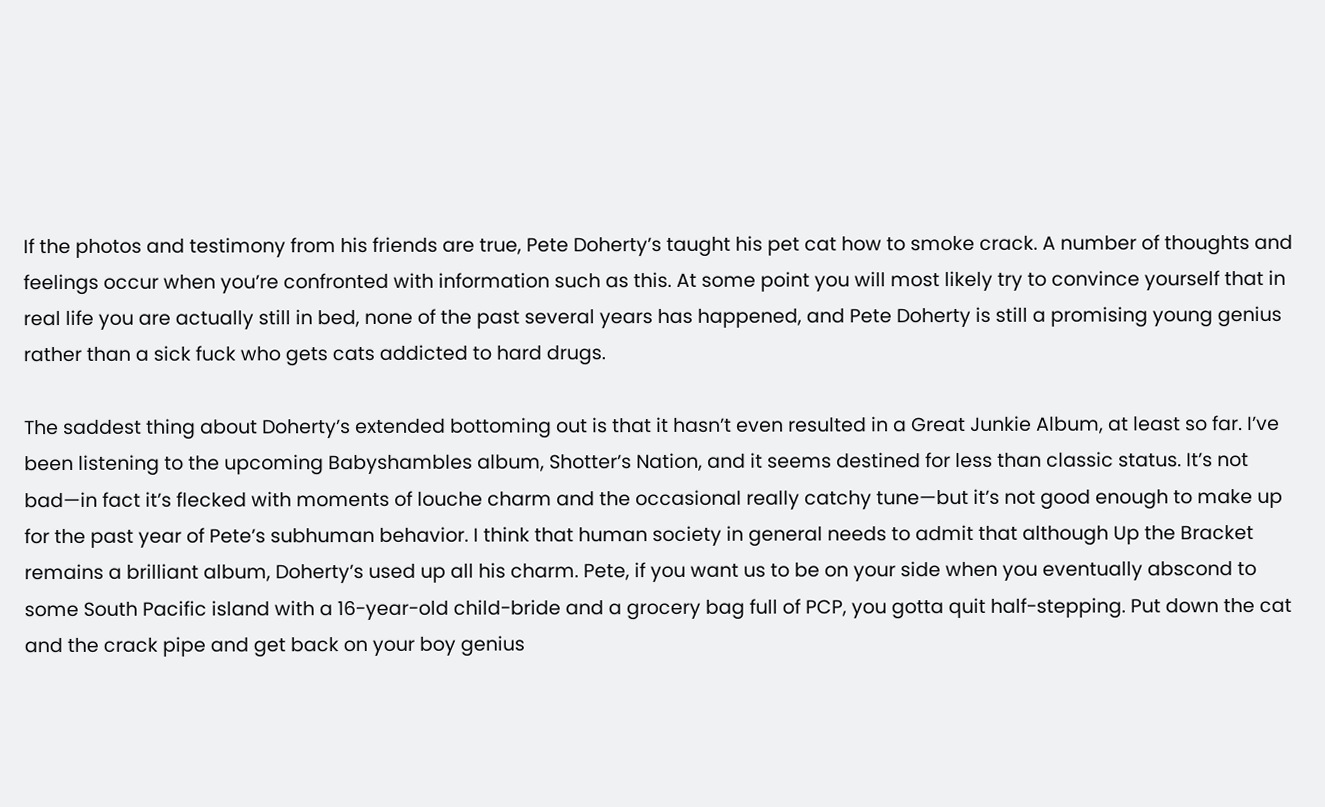If the photos and testimony from his friends are true, Pete Doherty’s taught his pet cat how to smoke crack. A number of thoughts and feelings occur when you’re confronted with information such as this. At some point you will most likely try to convince yourself that in real life you are actually still in bed, none of the past several years has happened, and Pete Doherty is still a promising young genius rather than a sick fuck who gets cats addicted to hard drugs.

The saddest thing about Doherty’s extended bottoming out is that it hasn’t even resulted in a Great Junkie Album, at least so far. I’ve been listening to the upcoming Babyshambles album, Shotter’s Nation, and it seems destined for less than classic status. It’s not bad—in fact it’s flecked with moments of louche charm and the occasional really catchy tune—but it’s not good enough to make up for the past year of Pete’s subhuman behavior. I think that human society in general needs to admit that although Up the Bracket remains a brilliant album, Doherty’s used up all his charm. Pete, if you want us to be on your side when you eventually abscond to some South Pacific island with a 16-year-old child-bride and a grocery bag full of PCP, you gotta quit half-stepping. Put down the cat and the crack pipe and get back on your boy genius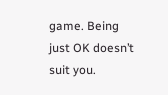game. Being just OK doesn’t suit you.